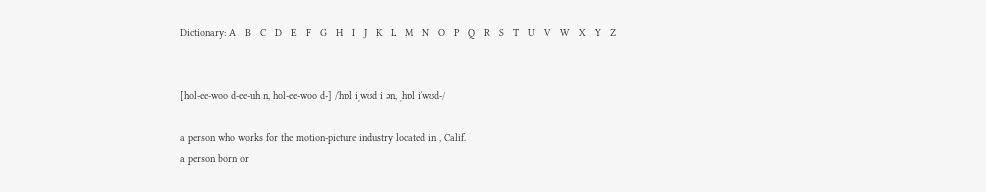Dictionary: A   B   C   D   E   F   G   H   I   J   K   L   M   N   O   P   Q   R   S   T   U   V   W   X   Y   Z


[hol-ee-woo d-ee-uh n, hol-ee-woo d-] /ˈhɒl iˌwʊd i ən, ˌhɒl iˈwʊd-/

a person who works for the motion-picture industry located in , Calif.
a person born or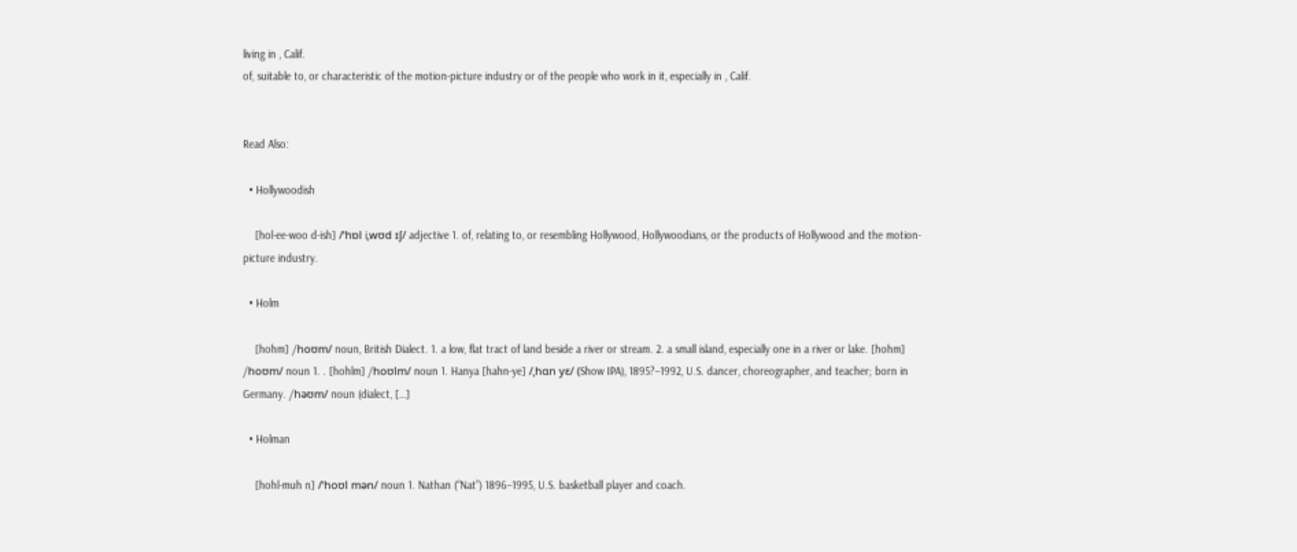living in , Calif.
of, suitable to, or characteristic of the motion-picture industry or of the people who work in it, especially in , Calif.


Read Also:

  • Hollywoodish

    [hol-ee-woo d-ish] /ˈhɒl iˌwʊd ɪʃ/ adjective 1. of, relating to, or resembling Hollywood, Hollywoodians, or the products of Hollywood and the motion-picture industry.

  • Holm

    [hohm] /hoʊm/ noun, British Dialect. 1. a low, flat tract of land beside a river or stream. 2. a small island, especially one in a river or lake. [hohm] /hoʊm/ noun 1. . [hohlm] /hoʊlm/ noun 1. Hanya [hahn-ye] /ˌhɑn yɛ/ (Show IPA), 1895?–1992, U.S. dancer, choreographer, and teacher; born in Germany. /həʊm/ noun (dialect, […]

  • Holman

    [hohl-muh n] /ˈhoʊl mən/ noun 1. Nathan (“Nat”) 1896–1995, U.S. basketball player and coach.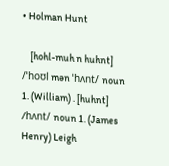• Holman Hunt

    [hohl-muh n huhnt] /ˈhoʊl mən ˈhʌnt/ noun 1. (William) . [huhnt] /hʌnt/ noun 1. (James Henry) Leigh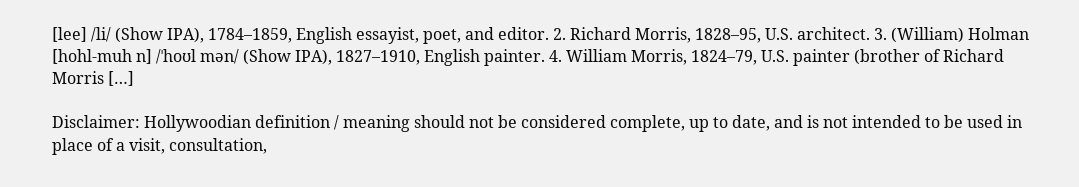[lee] /li/ (Show IPA), 1784–1859, English essayist, poet, and editor. 2. Richard Morris, 1828–95, U.S. architect. 3. (William) Holman [hohl-muh n] /ˈhoʊl mən/ (Show IPA), 1827–1910, English painter. 4. William Morris, 1824–79, U.S. painter (brother of Richard Morris […]

Disclaimer: Hollywoodian definition / meaning should not be considered complete, up to date, and is not intended to be used in place of a visit, consultation,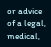or advice of a legal, medical,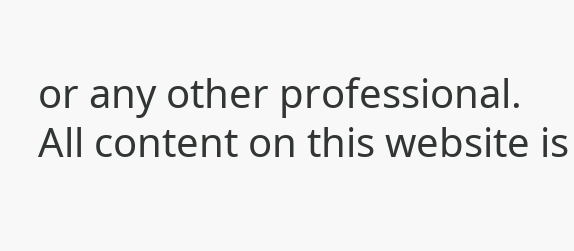or any other professional. All content on this website is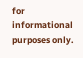for informational purposes only.